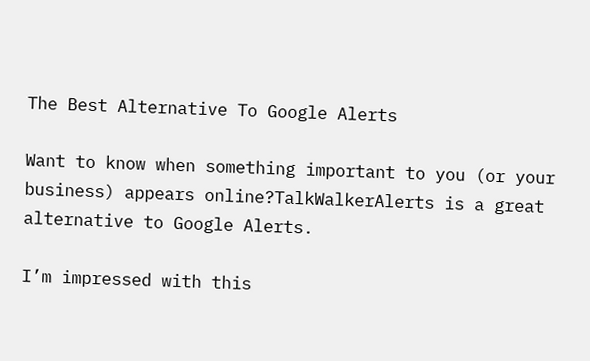The Best Alternative To Google Alerts

Want to know when something important to you (or your business) appears online?TalkWalkerAlerts is a great alternative to Google Alerts.

I’m impressed with this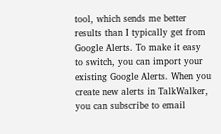tool, which sends me better results than I typically get from Google Alerts. To make it easy to switch, you can import your existing Google Alerts. When you create new alerts in TalkWalker, you can subscribe to email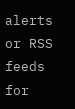alerts or RSS feeds for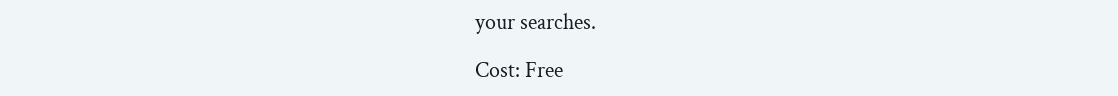your searches.

Cost: Free